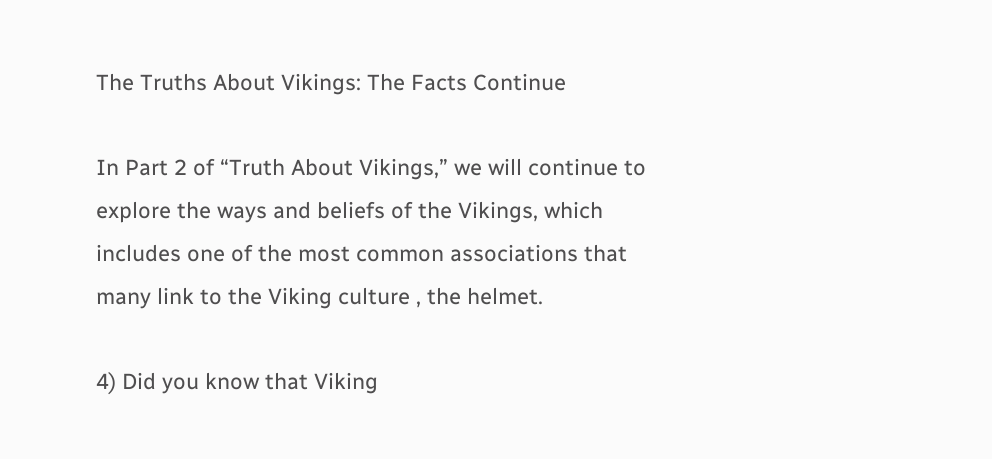The Truths About Vikings: The Facts Continue

In Part 2 of “Truth About Vikings,” we will continue to explore the ways and beliefs of the Vikings, which includes one of the most common associations that many link to the Viking culture , the helmet.

4) Did you know that Viking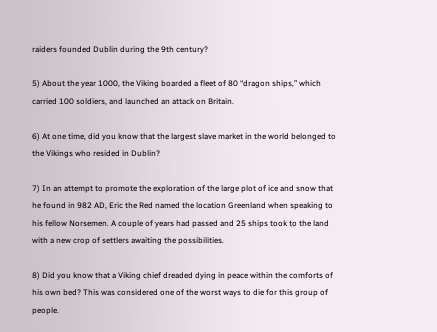raiders founded Dublin during the 9th century?

5) About the year 1000, the Viking boarded a fleet of 80 “dragon ships,” which carried 100 soldiers, and launched an attack on Britain.

6) At one time, did you know that the largest slave market in the world belonged to the Vikings who resided in Dublin?

7) In an attempt to promote the exploration of the large plot of ice and snow that he found in 982 AD, Eric the Red named the location Greenland when speaking to his fellow Norsemen. A couple of years had passed and 25 ships took to the land with a new crop of settlers awaiting the possibilities.

8) Did you know that a Viking chief dreaded dying in peace within the comforts of his own bed? This was considered one of the worst ways to die for this group of people.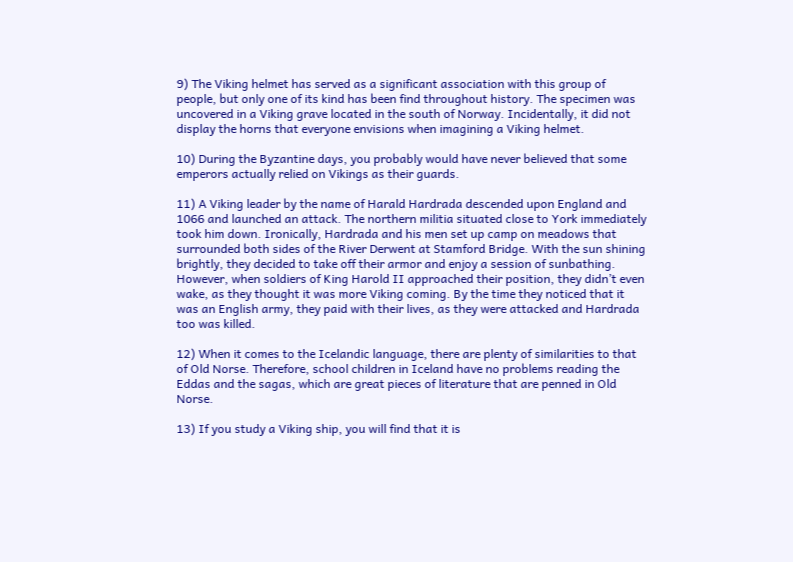9) The Viking helmet has served as a significant association with this group of people, but only one of its kind has been find throughout history. The specimen was uncovered in a Viking grave located in the south of Norway. Incidentally, it did not display the horns that everyone envisions when imagining a Viking helmet.

10) During the Byzantine days, you probably would have never believed that some emperors actually relied on Vikings as their guards.

11) A Viking leader by the name of Harald Hardrada descended upon England and 1066 and launched an attack. The northern militia situated close to York immediately took him down. Ironically, Hardrada and his men set up camp on meadows that surrounded both sides of the River Derwent at Stamford Bridge. With the sun shining brightly, they decided to take off their armor and enjoy a session of sunbathing. However, when soldiers of King Harold II approached their position, they didn’t even wake, as they thought it was more Viking coming. By the time they noticed that it was an English army, they paid with their lives, as they were attacked and Hardrada too was killed.

12) When it comes to the Icelandic language, there are plenty of similarities to that of Old Norse. Therefore, school children in Iceland have no problems reading the Eddas and the sagas, which are great pieces of literature that are penned in Old Norse.

13) If you study a Viking ship, you will find that it is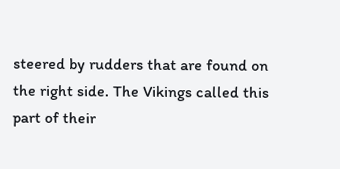steered by rudders that are found on the right side. The Vikings called this part of their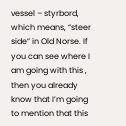vessel – styrbord, which means, “steer side” in Old Norse. If you can see where I am going with this , then you already know that I’m going to mention that this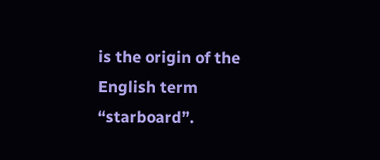is the origin of the English term “starboard”.